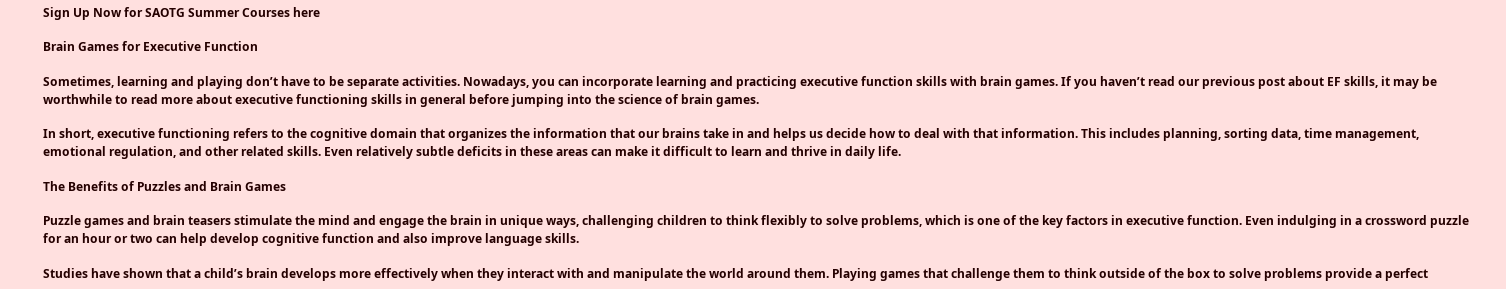Sign Up Now for SAOTG Summer Courses here

Brain Games for Executive Function

Sometimes, learning and playing don’t have to be separate activities. Nowadays, you can incorporate learning and practicing executive function skills with brain games. If you haven’t read our previous post about EF skills, it may be worthwhile to read more about executive functioning skills in general before jumping into the science of brain games.

In short, executive functioning refers to the cognitive domain that organizes the information that our brains take in and helps us decide how to deal with that information. This includes planning, sorting data, time management, emotional regulation, and other related skills. Even relatively subtle deficits in these areas can make it difficult to learn and thrive in daily life.

The Benefits of Puzzles and Brain Games

Puzzle games and brain teasers stimulate the mind and engage the brain in unique ways, challenging children to think flexibly to solve problems, which is one of the key factors in executive function. Even indulging in a crossword puzzle for an hour or two can help develop cognitive function and also improve language skills.

Studies have shown that a child’s brain develops more effectively when they interact with and manipulate the world around them. Playing games that challenge them to think outside of the box to solve problems provide a perfect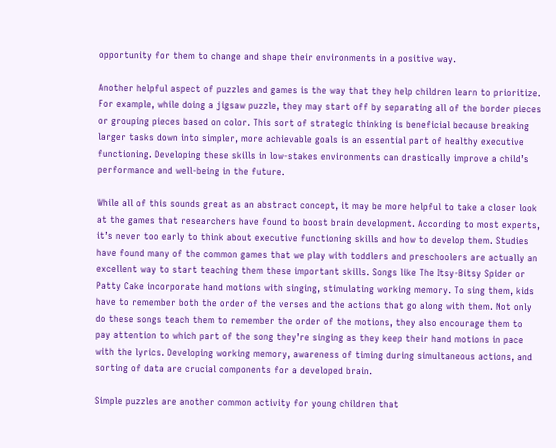opportunity for them to change and shape their environments in a positive way.

Another helpful aspect of puzzles and games is the way that they help children learn to prioritize. For example, while doing a jigsaw puzzle, they may start off by separating all of the border pieces or grouping pieces based on color. This sort of strategic thinking is beneficial because breaking larger tasks down into simpler, more achievable goals is an essential part of healthy executive functioning. Developing these skills in low-stakes environments can drastically improve a child’s performance and well-being in the future.

While all of this sounds great as an abstract concept, it may be more helpful to take a closer look at the games that researchers have found to boost brain development. According to most experts, it’s never too early to think about executive functioning skills and how to develop them. Studies have found many of the common games that we play with toddlers and preschoolers are actually an excellent way to start teaching them these important skills. Songs like The Itsy-Bitsy Spider or Patty Cake incorporate hand motions with singing, stimulating working memory. To sing them, kids have to remember both the order of the verses and the actions that go along with them. Not only do these songs teach them to remember the order of the motions, they also encourage them to pay attention to which part of the song they’re singing as they keep their hand motions in pace with the lyrics. Developing working memory, awareness of timing during simultaneous actions, and sorting of data are crucial components for a developed brain.

Simple puzzles are another common activity for young children that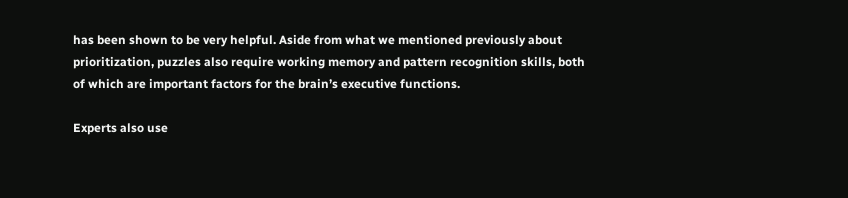has been shown to be very helpful. Aside from what we mentioned previously about prioritization, puzzles also require working memory and pattern recognition skills, both of which are important factors for the brain’s executive functions.

Experts also use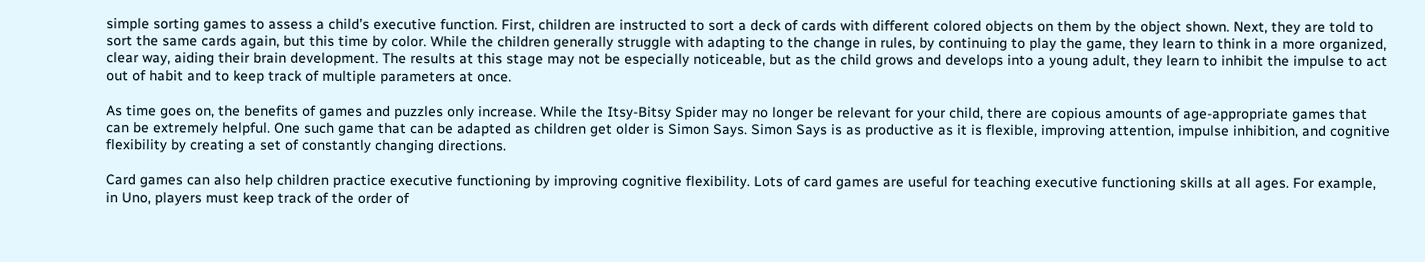simple sorting games to assess a child’s executive function. First, children are instructed to sort a deck of cards with different colored objects on them by the object shown. Next, they are told to sort the same cards again, but this time by color. While the children generally struggle with adapting to the change in rules, by continuing to play the game, they learn to think in a more organized, clear way, aiding their brain development. The results at this stage may not be especially noticeable, but as the child grows and develops into a young adult, they learn to inhibit the impulse to act out of habit and to keep track of multiple parameters at once.

As time goes on, the benefits of games and puzzles only increase. While the Itsy-Bitsy Spider may no longer be relevant for your child, there are copious amounts of age-appropriate games that can be extremely helpful. One such game that can be adapted as children get older is Simon Says. Simon Says is as productive as it is flexible, improving attention, impulse inhibition, and cognitive flexibility by creating a set of constantly changing directions.

Card games can also help children practice executive functioning by improving cognitive flexibility. Lots of card games are useful for teaching executive functioning skills at all ages. For example, in Uno, players must keep track of the order of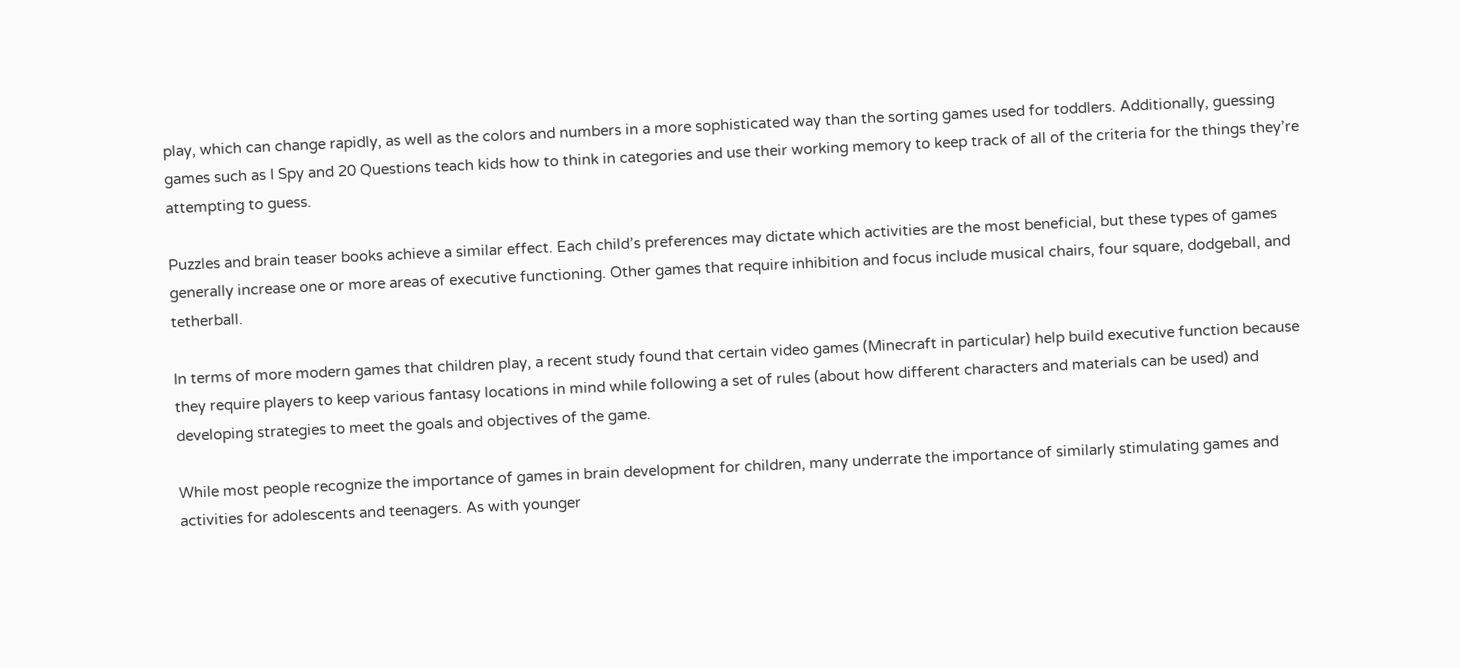play, which can change rapidly, as well as the colors and numbers in a more sophisticated way than the sorting games used for toddlers. Additionally, guessing games such as I Spy and 20 Questions teach kids how to think in categories and use their working memory to keep track of all of the criteria for the things they’re attempting to guess.

Puzzles and brain teaser books achieve a similar effect. Each child’s preferences may dictate which activities are the most beneficial, but these types of games generally increase one or more areas of executive functioning. Other games that require inhibition and focus include musical chairs, four square, dodgeball, and tetherball.

In terms of more modern games that children play, a recent study found that certain video games (Minecraft in particular) help build executive function because they require players to keep various fantasy locations in mind while following a set of rules (about how different characters and materials can be used) and developing strategies to meet the goals and objectives of the game.

While most people recognize the importance of games in brain development for children, many underrate the importance of similarly stimulating games and activities for adolescents and teenagers. As with younger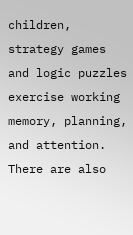children, strategy games and logic puzzles exercise working memory, planning, and attention. There are also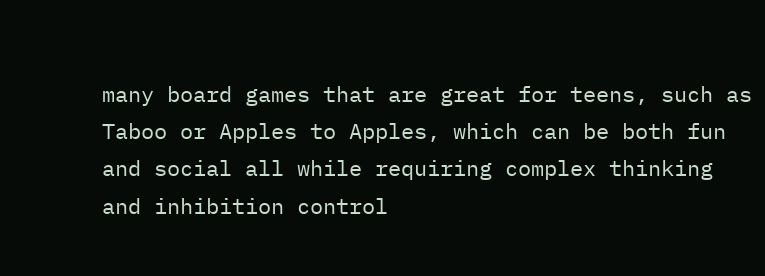many board games that are great for teens, such as Taboo or Apples to Apples, which can be both fun and social all while requiring complex thinking and inhibition control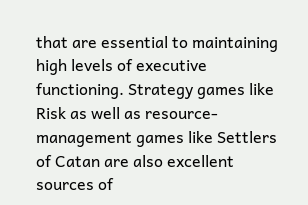that are essential to maintaining high levels of executive functioning. Strategy games like Risk as well as resource-management games like Settlers of Catan are also excellent sources of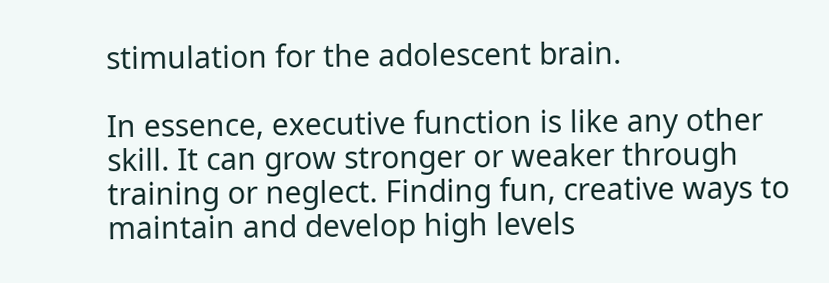stimulation for the adolescent brain.

In essence, executive function is like any other skill. It can grow stronger or weaker through training or neglect. Finding fun, creative ways to maintain and develop high levels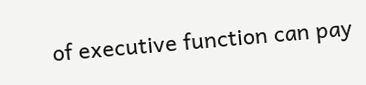of executive function can pay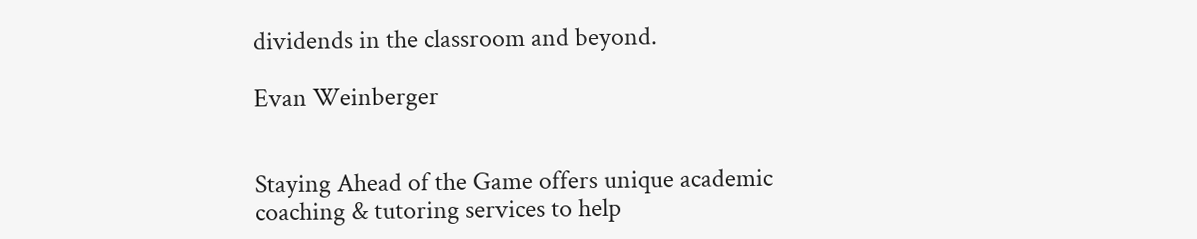dividends in the classroom and beyond.

Evan Weinberger


Staying Ahead of the Game offers unique academic coaching & tutoring services to help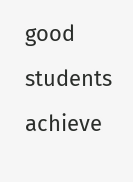good students achieve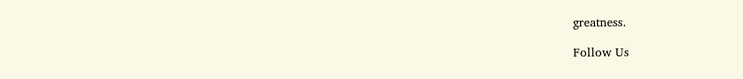greatness.

Follow Us